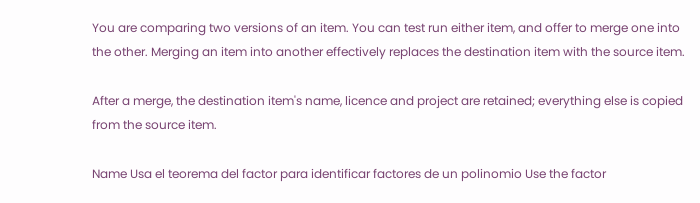You are comparing two versions of an item. You can test run either item, and offer to merge one into the other. Merging an item into another effectively replaces the destination item with the source item.

After a merge, the destination item's name, licence and project are retained; everything else is copied from the source item.

Name Usa el teorema del factor para identificar factores de un polinomio Use the factor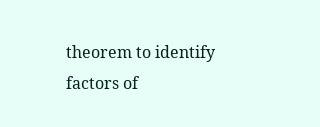theorem to identify factors of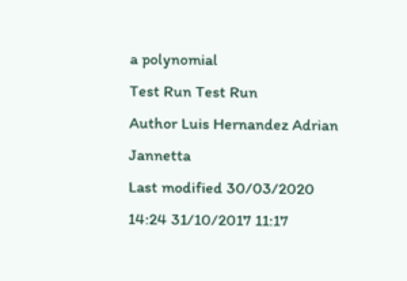a polynomial
Test Run Test Run
Author Luis Hernandez Adrian Jannetta
Last modified 30/03/2020 14:24 31/10/2017 11:17